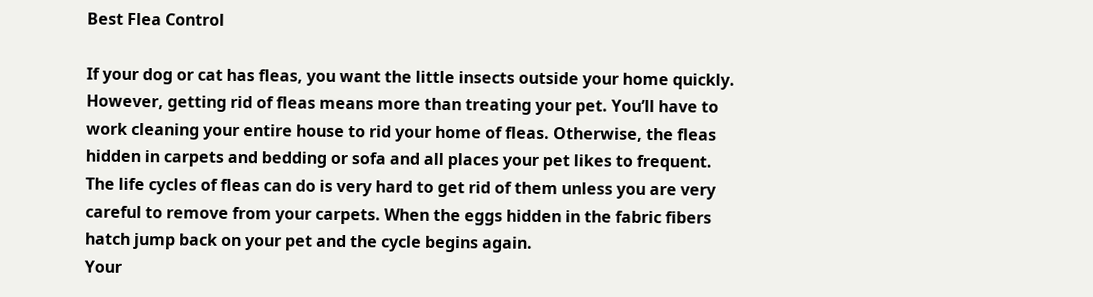Best Flea Control

If your dog or cat has fleas, you want the little insects outside your home quickly. However, getting rid of fleas means more than treating your pet. You’ll have to work cleaning your entire house to rid your home of fleas. Otherwise, the fleas hidden in carpets and bedding or sofa and all places your pet likes to frequent. The life cycles of fleas can do is very hard to get rid of them unless you are very careful to remove from your carpets. When the eggs hidden in the fabric fibers hatch jump back on your pet and the cycle begins again.
Your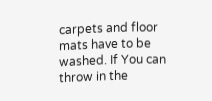carpets and floor mats have to be washed. If You can throw in the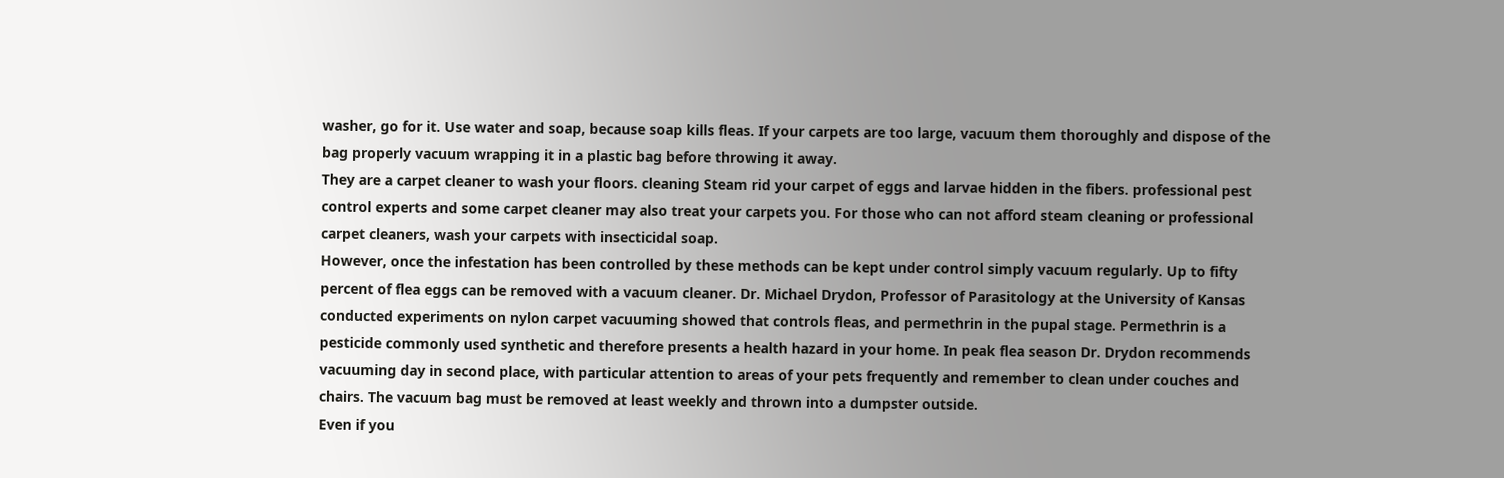washer, go for it. Use water and soap, because soap kills fleas. If your carpets are too large, vacuum them thoroughly and dispose of the bag properly vacuum wrapping it in a plastic bag before throwing it away.
They are a carpet cleaner to wash your floors. cleaning Steam rid your carpet of eggs and larvae hidden in the fibers. professional pest control experts and some carpet cleaner may also treat your carpets you. For those who can not afford steam cleaning or professional carpet cleaners, wash your carpets with insecticidal soap.
However, once the infestation has been controlled by these methods can be kept under control simply vacuum regularly. Up to fifty percent of flea eggs can be removed with a vacuum cleaner. Dr. Michael Drydon, Professor of Parasitology at the University of Kansas conducted experiments on nylon carpet vacuuming showed that controls fleas, and permethrin in the pupal stage. Permethrin is a pesticide commonly used synthetic and therefore presents a health hazard in your home. In peak flea season Dr. Drydon recommends vacuuming day in second place, with particular attention to areas of your pets frequently and remember to clean under couches and chairs. The vacuum bag must be removed at least weekly and thrown into a dumpster outside.
Even if you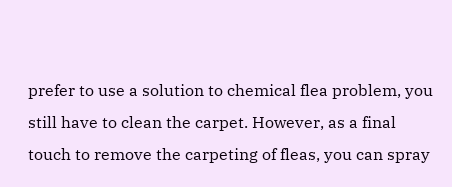prefer to use a solution to chemical flea problem, you still have to clean the carpet. However, as a final touch to remove the carpeting of fleas, you can spray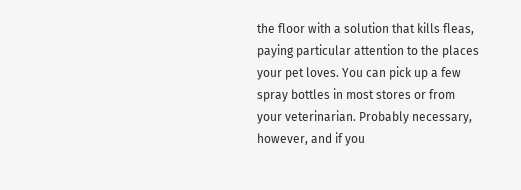the floor with a solution that kills fleas, paying particular attention to the places your pet loves. You can pick up a few spray bottles in most stores or from your veterinarian. Probably necessary, however, and if you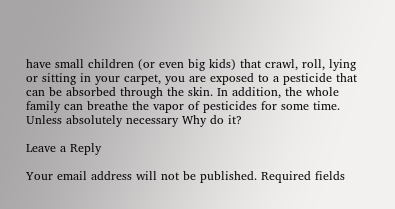have small children (or even big kids) that crawl, roll, lying or sitting in your carpet, you are exposed to a pesticide that can be absorbed through the skin. In addition, the whole family can breathe the vapor of pesticides for some time. Unless absolutely necessary Why do it?

Leave a Reply

Your email address will not be published. Required fields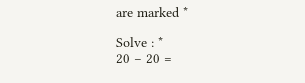are marked *

Solve : *
20 − 20 =